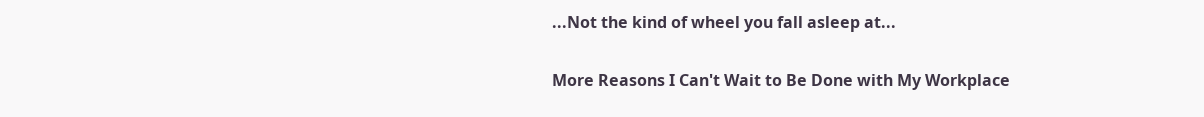...Not the kind of wheel you fall asleep at...

More Reasons I Can't Wait to Be Done with My Workplace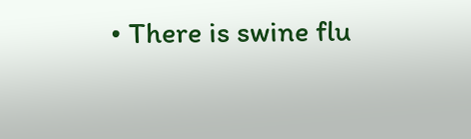• There is swine flu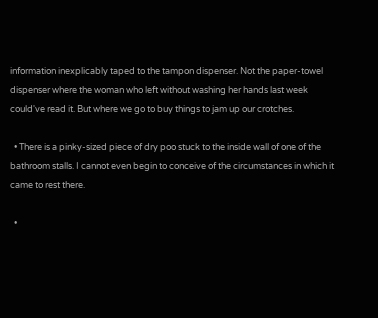information inexplicably taped to the tampon dispenser. Not the paper-towel dispenser where the woman who left without washing her hands last week could've read it. But where we go to buy things to jam up our crotches.

  • There is a pinky-sized piece of dry poo stuck to the inside wall of one of the bathroom stalls. I cannot even begin to conceive of the circumstances in which it came to rest there.

  •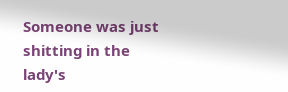Someone was just shitting in the lady's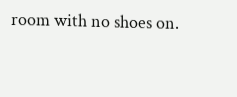room with no shoes on.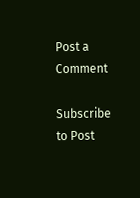Post a Comment

Subscribe to Post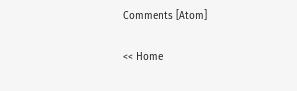Comments [Atom]

<< Home